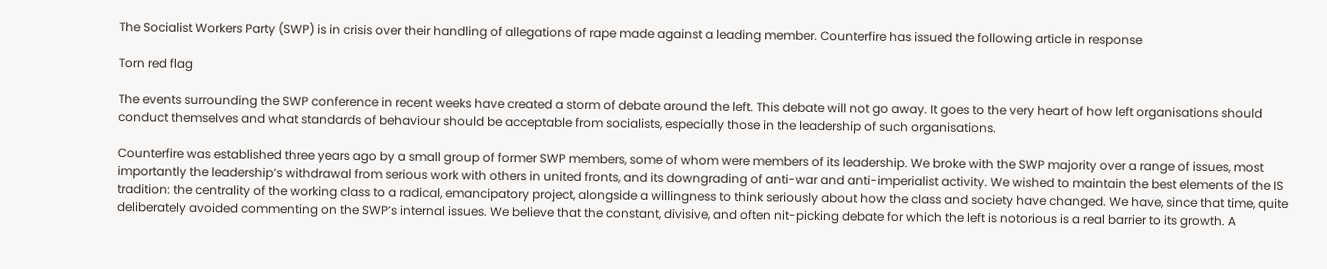The Socialist Workers Party (SWP) is in crisis over their handling of allegations of rape made against a leading member. Counterfire has issued the following article in response

Torn red flag

The events surrounding the SWP conference in recent weeks have created a storm of debate around the left. This debate will not go away. It goes to the very heart of how left organisations should conduct themselves and what standards of behaviour should be acceptable from socialists, especially those in the leadership of such organisations.

Counterfire was established three years ago by a small group of former SWP members, some of whom were members of its leadership. We broke with the SWP majority over a range of issues, most importantly the leadership’s withdrawal from serious work with others in united fronts, and its downgrading of anti-war and anti-imperialist activity. We wished to maintain the best elements of the IS tradition: the centrality of the working class to a radical, emancipatory project, alongside a willingness to think seriously about how the class and society have changed. We have, since that time, quite deliberately avoided commenting on the SWP’s internal issues. We believe that the constant, divisive, and often nit-picking debate for which the left is notorious is a real barrier to its growth. A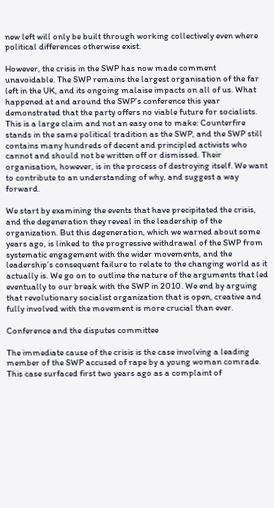new left will only be built through working collectively even where political differences otherwise exist.

However, the crisis in the SWP has now made comment unavoidable. The SWP remains the largest organisation of the far left in the UK, and its ongoing malaise impacts on all of us. What happened at and around the SWP’s conference this year demonstrated that the party offers no viable future for socialists. This is a large claim and not an easy one to make: Counterfire stands in the same political tradition as the SWP, and the SWP still contains many hundreds of decent and principled activists who cannot and should not be written off or dismissed. Their organisation, however, is in the process of destroying itself. We want to contribute to an understanding of why, and suggest a way forward.

We start by examining the events that have precipitated the crisis, and the degeneration they reveal in the leadership of the organization. But this degeneration, which we warned about some years ago, is linked to the progressive withdrawal of the SWP from systematic engagement with the wider movements, and the leadership’s consequent failure to relate to the changing world as it actually is. We go on to outline the nature of the arguments that led eventually to our break with the SWP in 2010. We end by arguing that revolutionary socialist organization that is open, creative and fully involved with the movement is more crucial than ever.

Conference and the disputes committee

The immediate cause of the crisis is the case involving a leading member of the SWP accused of rape by a young woman comrade. This case surfaced first two years ago as a complaint of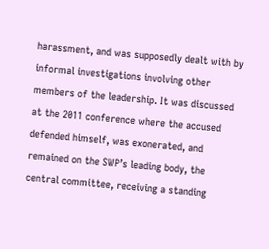harassment, and was supposedly dealt with by informal investigations involving other members of the leadership. It was discussed at the 2011 conference where the accused defended himself, was exonerated, and remained on the SWP’s leading body, the central committee, receiving a standing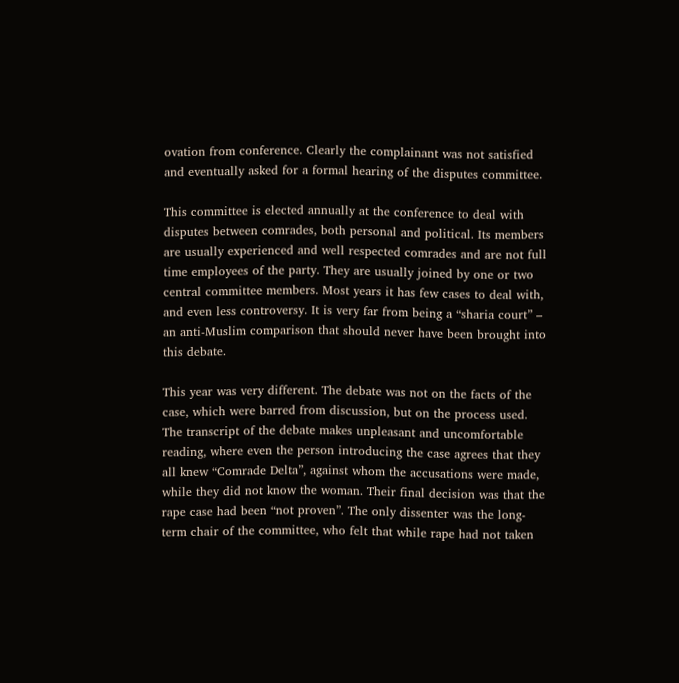ovation from conference. Clearly the complainant was not satisfied and eventually asked for a formal hearing of the disputes committee.

This committee is elected annually at the conference to deal with disputes between comrades, both personal and political. Its members are usually experienced and well respected comrades and are not full time employees of the party. They are usually joined by one or two central committee members. Most years it has few cases to deal with, and even less controversy. It is very far from being a “sharia court” – an anti-Muslim comparison that should never have been brought into this debate.

This year was very different. The debate was not on the facts of the case, which were barred from discussion, but on the process used. The transcript of the debate makes unpleasant and uncomfortable reading, where even the person introducing the case agrees that they all knew “Comrade Delta”, against whom the accusations were made, while they did not know the woman. Their final decision was that the rape case had been “not proven”. The only dissenter was the long-term chair of the committee, who felt that while rape had not taken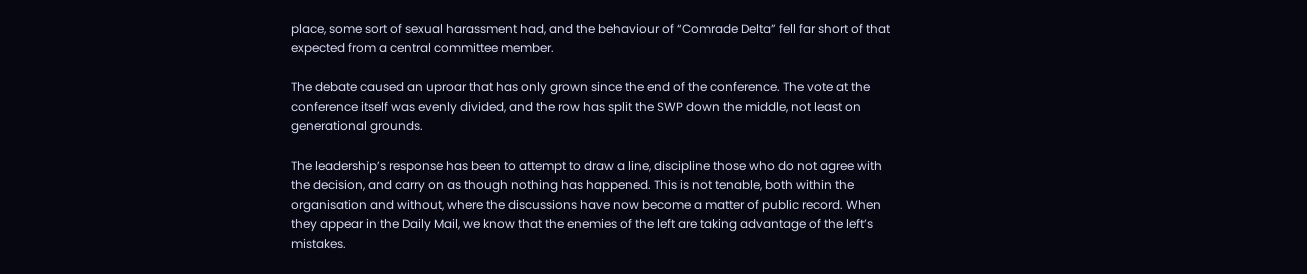place, some sort of sexual harassment had, and the behaviour of “Comrade Delta” fell far short of that expected from a central committee member.

The debate caused an uproar that has only grown since the end of the conference. The vote at the conference itself was evenly divided, and the row has split the SWP down the middle, not least on generational grounds.

The leadership’s response has been to attempt to draw a line, discipline those who do not agree with the decision, and carry on as though nothing has happened. This is not tenable, both within the organisation and without, where the discussions have now become a matter of public record. When they appear in the Daily Mail, we know that the enemies of the left are taking advantage of the left’s mistakes.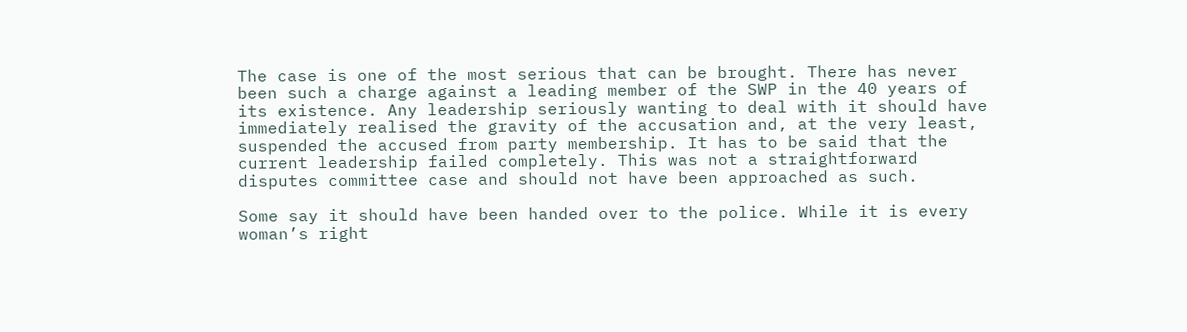The case is one of the most serious that can be brought. There has never been such a charge against a leading member of the SWP in the 40 years of its existence. Any leadership seriously wanting to deal with it should have immediately realised the gravity of the accusation and, at the very least, suspended the accused from party membership. It has to be said that the current leadership failed completely. This was not a straightforward disputes committee case and should not have been approached as such.

Some say it should have been handed over to the police. While it is every woman’s right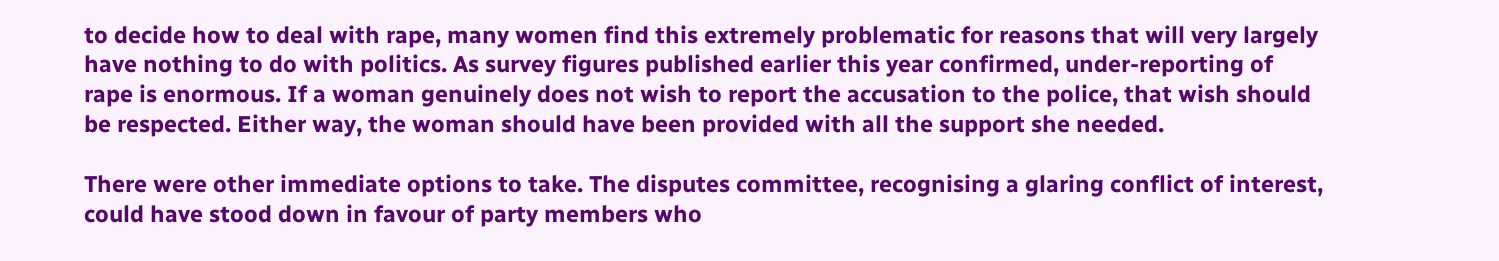to decide how to deal with rape, many women find this extremely problematic for reasons that will very largely have nothing to do with politics. As survey figures published earlier this year confirmed, under-reporting of rape is enormous. If a woman genuinely does not wish to report the accusation to the police, that wish should be respected. Either way, the woman should have been provided with all the support she needed.

There were other immediate options to take. The disputes committee, recognising a glaring conflict of interest, could have stood down in favour of party members who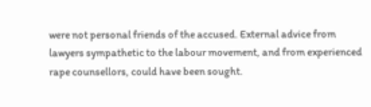were not personal friends of the accused. External advice from lawyers sympathetic to the labour movement, and from experienced rape counsellors, could have been sought.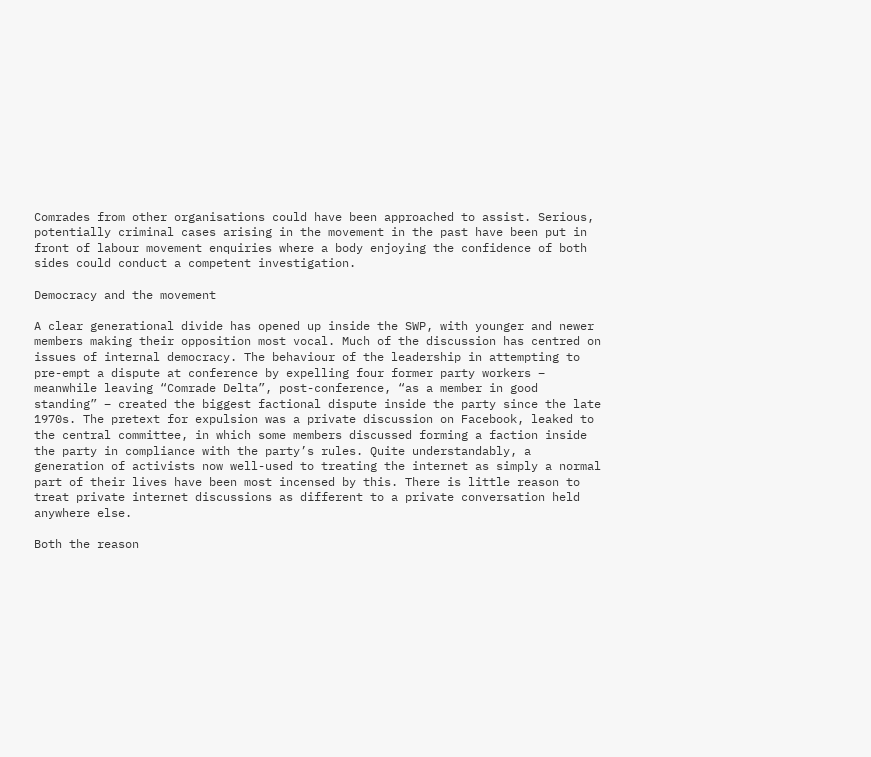Comrades from other organisations could have been approached to assist. Serious, potentially criminal cases arising in the movement in the past have been put in front of labour movement enquiries where a body enjoying the confidence of both sides could conduct a competent investigation.

Democracy and the movement

A clear generational divide has opened up inside the SWP, with younger and newer members making their opposition most vocal. Much of the discussion has centred on issues of internal democracy. The behaviour of the leadership in attempting to pre-empt a dispute at conference by expelling four former party workers – meanwhile leaving “Comrade Delta”, post-conference, “as a member in good standing” – created the biggest factional dispute inside the party since the late 1970s. The pretext for expulsion was a private discussion on Facebook, leaked to the central committee, in which some members discussed forming a faction inside the party in compliance with the party’s rules. Quite understandably, a generation of activists now well-used to treating the internet as simply a normal part of their lives have been most incensed by this. There is little reason to treat private internet discussions as different to a private conversation held anywhere else.

Both the reason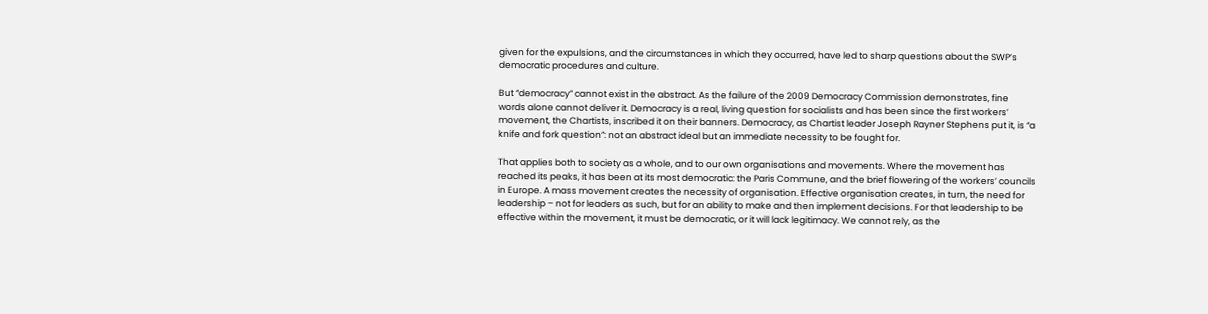given for the expulsions, and the circumstances in which they occurred, have led to sharp questions about the SWP’s democratic procedures and culture.

But “democracy” cannot exist in the abstract. As the failure of the 2009 Democracy Commission demonstrates, fine words alone cannot deliver it. Democracy is a real, living question for socialists and has been since the first workers’ movement, the Chartists, inscribed it on their banners. Democracy, as Chartist leader Joseph Rayner Stephens put it, is “a knife and fork question”: not an abstract ideal but an immediate necessity to be fought for.

That applies both to society as a whole, and to our own organisations and movements. Where the movement has reached its peaks, it has been at its most democratic: the Paris Commune, and the brief flowering of the workers’ councils in Europe. A mass movement creates the necessity of organisation. Effective organisation creates, in turn, the need for leadership – not for leaders as such, but for an ability to make and then implement decisions. For that leadership to be effective within the movement, it must be democratic, or it will lack legitimacy. We cannot rely, as the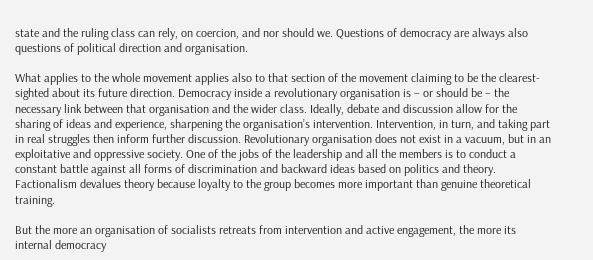state and the ruling class can rely, on coercion, and nor should we. Questions of democracy are always also questions of political direction and organisation.

What applies to the whole movement applies also to that section of the movement claiming to be the clearest-sighted about its future direction. Democracy inside a revolutionary organisation is – or should be – the necessary link between that organisation and the wider class. Ideally, debate and discussion allow for the sharing of ideas and experience, sharpening the organisation’s intervention. Intervention, in turn, and taking part in real struggles then inform further discussion. Revolutionary organisation does not exist in a vacuum, but in an exploitative and oppressive society. One of the jobs of the leadership and all the members is to conduct a constant battle against all forms of discrimination and backward ideas based on politics and theory. Factionalism devalues theory because loyalty to the group becomes more important than genuine theoretical training.

But the more an organisation of socialists retreats from intervention and active engagement, the more its internal democracy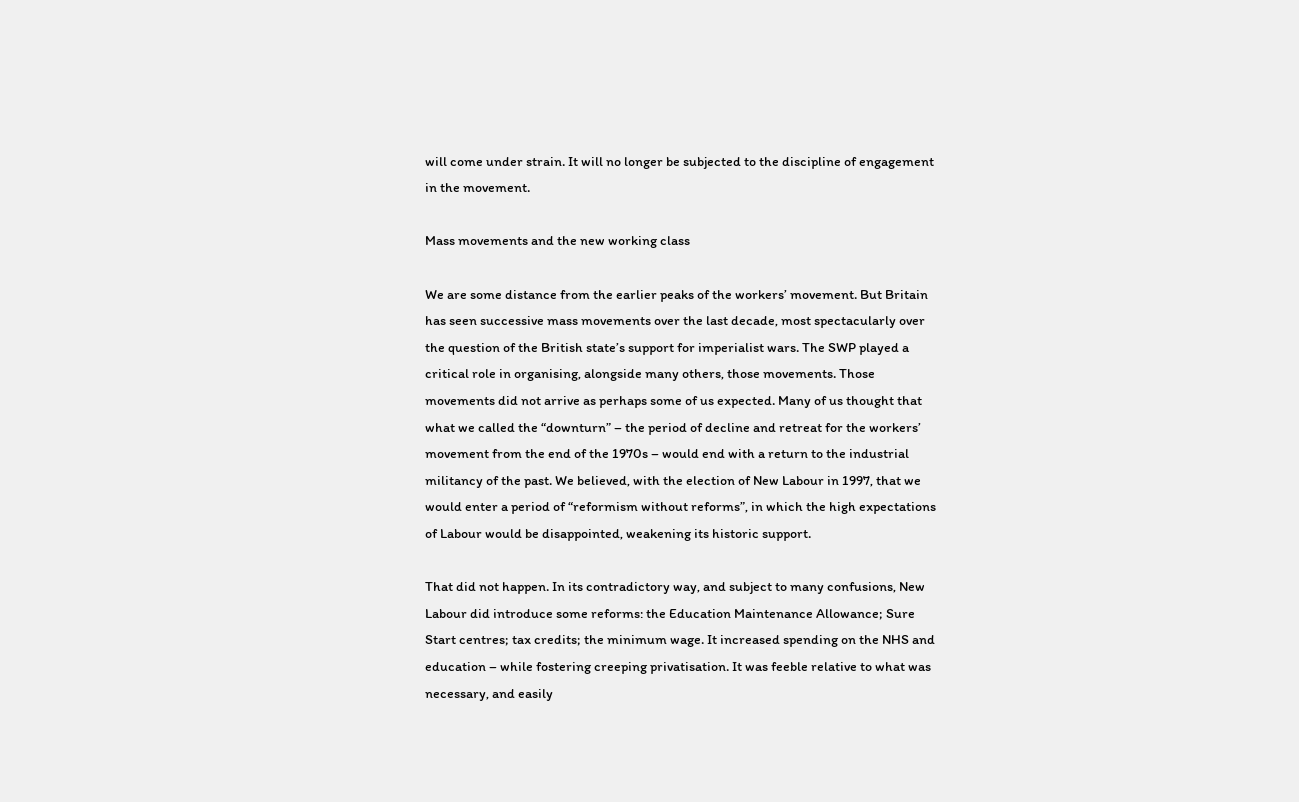will come under strain. It will no longer be subjected to the discipline of engagement in the movement.

Mass movements and the new working class

We are some distance from the earlier peaks of the workers’ movement. But Britain has seen successive mass movements over the last decade, most spectacularly over the question of the British state’s support for imperialist wars. The SWP played a critical role in organising, alongside many others, those movements. Those movements did not arrive as perhaps some of us expected. Many of us thought that what we called the “downturn” – the period of decline and retreat for the workers’ movement from the end of the 1970s – would end with a return to the industrial militancy of the past. We believed, with the election of New Labour in 1997, that we would enter a period of “reformism without reforms”, in which the high expectations of Labour would be disappointed, weakening its historic support.

That did not happen. In its contradictory way, and subject to many confusions, New Labour did introduce some reforms: the Education Maintenance Allowance; Sure Start centres; tax credits; the minimum wage. It increased spending on the NHS and education – while fostering creeping privatisation. It was feeble relative to what was necessary, and easily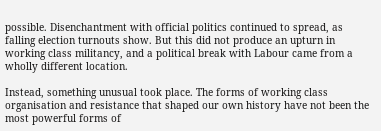possible. Disenchantment with official politics continued to spread, as falling election turnouts show. But this did not produce an upturn in working class militancy, and a political break with Labour came from a wholly different location.

Instead, something unusual took place. The forms of working class organisation and resistance that shaped our own history have not been the most powerful forms of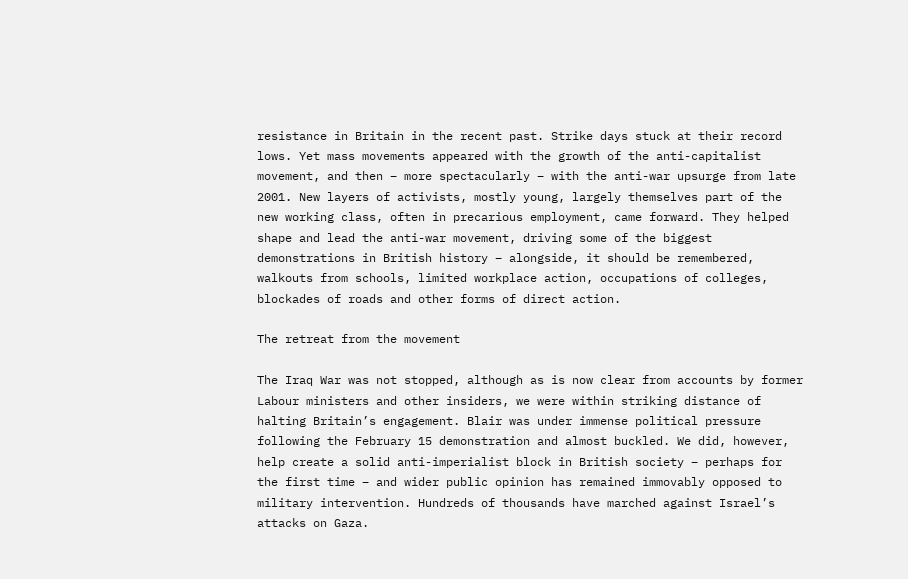resistance in Britain in the recent past. Strike days stuck at their record lows. Yet mass movements appeared with the growth of the anti-capitalist movement, and then – more spectacularly – with the anti-war upsurge from late 2001. New layers of activists, mostly young, largely themselves part of the new working class, often in precarious employment, came forward. They helped shape and lead the anti-war movement, driving some of the biggest demonstrations in British history – alongside, it should be remembered, walkouts from schools, limited workplace action, occupations of colleges, blockades of roads and other forms of direct action.

The retreat from the movement

The Iraq War was not stopped, although as is now clear from accounts by former Labour ministers and other insiders, we were within striking distance of halting Britain’s engagement. Blair was under immense political pressure following the February 15 demonstration and almost buckled. We did, however, help create a solid anti-imperialist block in British society – perhaps for the first time – and wider public opinion has remained immovably opposed to military intervention. Hundreds of thousands have marched against Israel’s attacks on Gaza.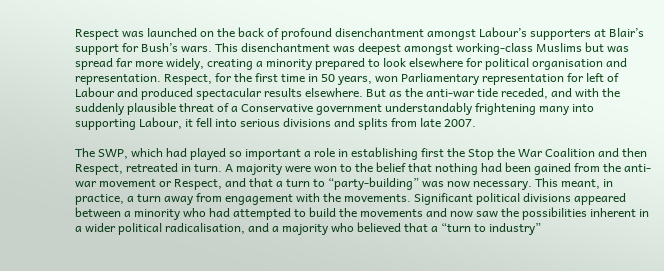Respect was launched on the back of profound disenchantment amongst Labour’s supporters at Blair’s support for Bush’s wars. This disenchantment was deepest amongst working-class Muslims but was spread far more widely, creating a minority prepared to look elsewhere for political organisation and representation. Respect, for the first time in 50 years, won Parliamentary representation for left of Labour and produced spectacular results elsewhere. But as the anti-war tide receded, and with the suddenly plausible threat of a Conservative government understandably frightening many into supporting Labour, it fell into serious divisions and splits from late 2007.

The SWP, which had played so important a role in establishing first the Stop the War Coalition and then Respect, retreated in turn. A majority were won to the belief that nothing had been gained from the anti-war movement or Respect, and that a turn to “party-building” was now necessary. This meant, in practice, a turn away from engagement with the movements. Significant political divisions appeared between a minority who had attempted to build the movements and now saw the possibilities inherent in a wider political radicalisation, and a majority who believed that a “turn to industry”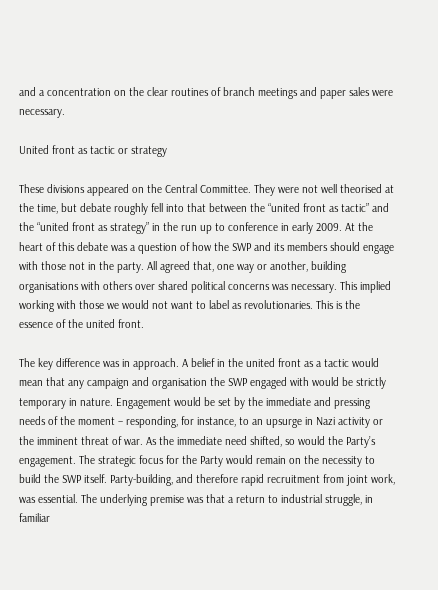and a concentration on the clear routines of branch meetings and paper sales were necessary.

United front as tactic or strategy

These divisions appeared on the Central Committee. They were not well theorised at the time, but debate roughly fell into that between the “united front as tactic” and the “united front as strategy” in the run up to conference in early 2009. At the heart of this debate was a question of how the SWP and its members should engage with those not in the party. All agreed that, one way or another, building organisations with others over shared political concerns was necessary. This implied working with those we would not want to label as revolutionaries. This is the essence of the united front.

The key difference was in approach. A belief in the united front as a tactic would mean that any campaign and organisation the SWP engaged with would be strictly temporary in nature. Engagement would be set by the immediate and pressing needs of the moment – responding, for instance, to an upsurge in Nazi activity or the imminent threat of war. As the immediate need shifted, so would the Party’s engagement. The strategic focus for the Party would remain on the necessity to build the SWP itself. Party-building, and therefore rapid recruitment from joint work, was essential. The underlying premise was that a return to industrial struggle, in familiar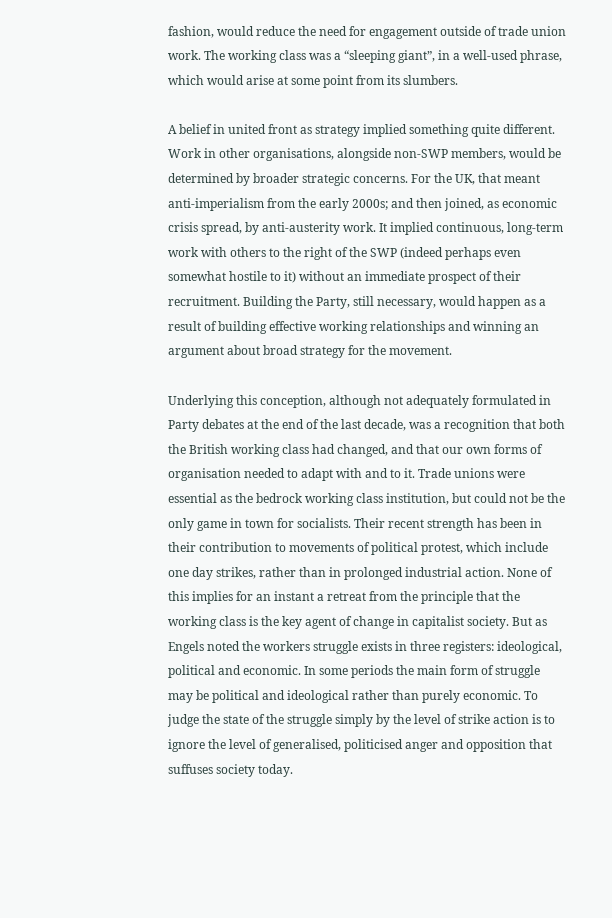fashion, would reduce the need for engagement outside of trade union work. The working class was a “sleeping giant”, in a well-used phrase, which would arise at some point from its slumbers.

A belief in united front as strategy implied something quite different. Work in other organisations, alongside non-SWP members, would be determined by broader strategic concerns. For the UK, that meant anti-imperialism from the early 2000s; and then joined, as economic crisis spread, by anti-austerity work. It implied continuous, long-term work with others to the right of the SWP (indeed perhaps even somewhat hostile to it) without an immediate prospect of their recruitment. Building the Party, still necessary, would happen as a result of building effective working relationships and winning an argument about broad strategy for the movement.

Underlying this conception, although not adequately formulated in Party debates at the end of the last decade, was a recognition that both the British working class had changed, and that our own forms of organisation needed to adapt with and to it. Trade unions were essential as the bedrock working class institution, but could not be the only game in town for socialists. Their recent strength has been in their contribution to movements of political protest, which include one day strikes, rather than in prolonged industrial action. None of this implies for an instant a retreat from the principle that the working class is the key agent of change in capitalist society. But as Engels noted the workers struggle exists in three registers: ideological, political and economic. In some periods the main form of struggle may be political and ideological rather than purely economic. To judge the state of the struggle simply by the level of strike action is to ignore the level of generalised, politicised anger and opposition that suffuses society today.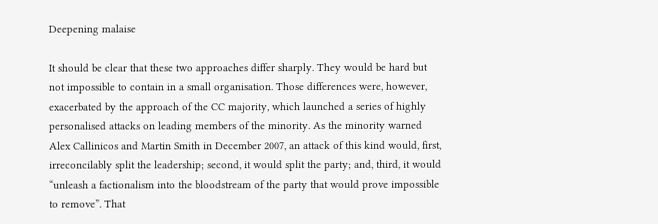Deepening malaise

It should be clear that these two approaches differ sharply. They would be hard but not impossible to contain in a small organisation. Those differences were, however, exacerbated by the approach of the CC majority, which launched a series of highly personalised attacks on leading members of the minority. As the minority warned Alex Callinicos and Martin Smith in December 2007, an attack of this kind would, first, irreconcilably split the leadership; second, it would split the party; and, third, it would “unleash a factionalism into the bloodstream of the party that would prove impossible to remove”. That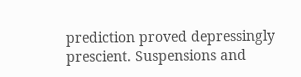prediction proved depressingly prescient. Suspensions and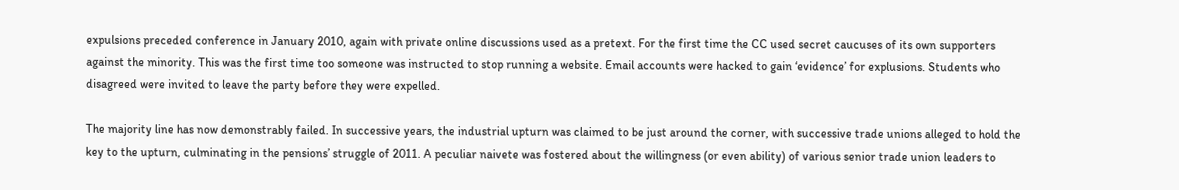expulsions preceded conference in January 2010, again with private online discussions used as a pretext. For the first time the CC used secret caucuses of its own supporters against the minority. This was the first time too someone was instructed to stop running a website. Email accounts were hacked to gain ‘evidence’ for explusions. Students who disagreed were invited to leave the party before they were expelled.

The majority line has now demonstrably failed. In successive years, the industrial upturn was claimed to be just around the corner, with successive trade unions alleged to hold the key to the upturn, culminating in the pensions’ struggle of 2011. A peculiar naivete was fostered about the willingness (or even ability) of various senior trade union leaders to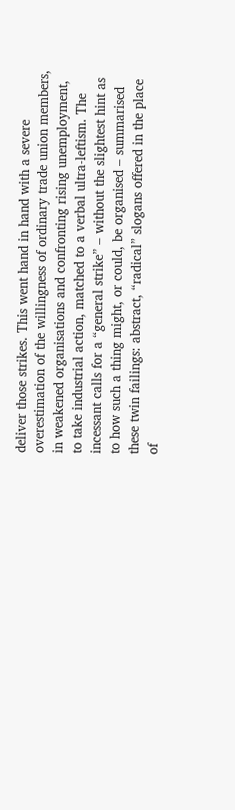deliver those strikes. This went hand in hand with a severe overestimation of the willingness of ordinary trade union members, in weakened organisations and confronting rising unemployment, to take industrial action, matched to a verbal ultra-leftism. The incessant calls for a “general strike” – without the slightest hint as to how such a thing might, or could, be organised – summarised these twin failings: abstract, “radical” slogans offered in the place of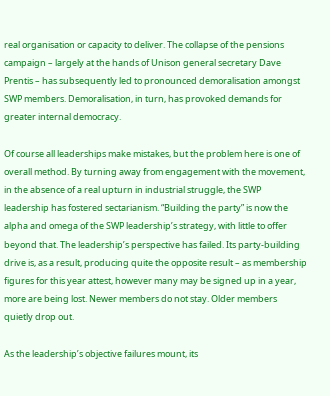real organisation or capacity to deliver. The collapse of the pensions campaign – largely at the hands of Unison general secretary Dave Prentis – has subsequently led to pronounced demoralisation amongst SWP members. Demoralisation, in turn, has provoked demands for greater internal democracy.

Of course all leaderships make mistakes, but the problem here is one of overall method. By turning away from engagement with the movement, in the absence of a real upturn in industrial struggle, the SWP leadership has fostered sectarianism. “Building the party” is now the alpha and omega of the SWP leadership’s strategy, with little to offer beyond that. The leadership’s perspective has failed. Its party-building drive is, as a result, producing quite the opposite result – as membership figures for this year attest, however many may be signed up in a year, more are being lost. Newer members do not stay. Older members quietly drop out.

As the leadership’s objective failures mount, its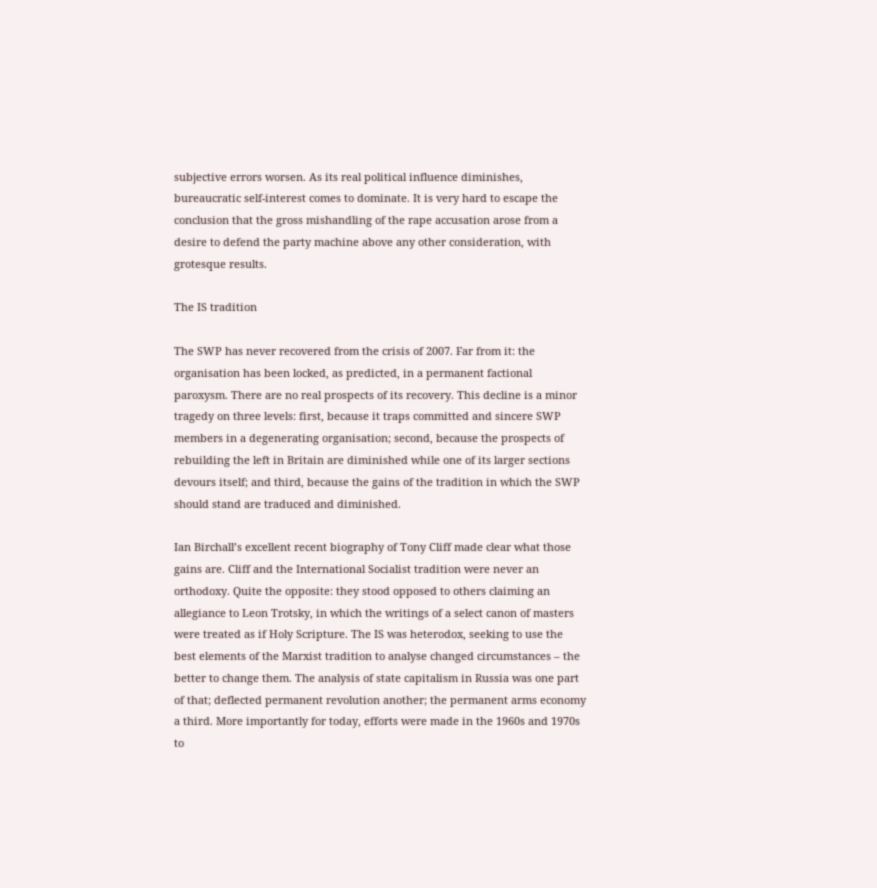subjective errors worsen. As its real political influence diminishes, bureaucratic self-interest comes to dominate. It is very hard to escape the conclusion that the gross mishandling of the rape accusation arose from a desire to defend the party machine above any other consideration, with grotesque results.

The IS tradition

The SWP has never recovered from the crisis of 2007. Far from it: the organisation has been locked, as predicted, in a permanent factional paroxysm. There are no real prospects of its recovery. This decline is a minor tragedy on three levels: first, because it traps committed and sincere SWP members in a degenerating organisation; second, because the prospects of rebuilding the left in Britain are diminished while one of its larger sections devours itself; and third, because the gains of the tradition in which the SWP should stand are traduced and diminished.

Ian Birchall’s excellent recent biography of Tony Cliff made clear what those gains are. Cliff and the International Socialist tradition were never an orthodoxy. Quite the opposite: they stood opposed to others claiming an allegiance to Leon Trotsky, in which the writings of a select canon of masters were treated as if Holy Scripture. The IS was heterodox, seeking to use the best elements of the Marxist tradition to analyse changed circumstances – the better to change them. The analysis of state capitalism in Russia was one part of that; deflected permanent revolution another; the permanent arms economy a third. More importantly for today, efforts were made in the 1960s and 1970s to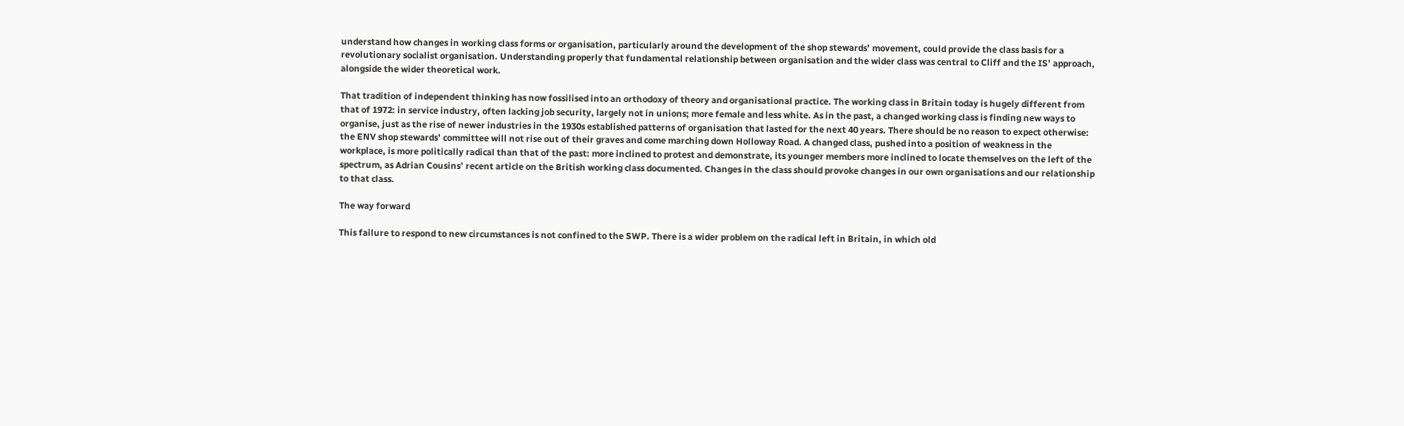understand how changes in working class forms or organisation, particularly around the development of the shop stewards’ movement, could provide the class basis for a revolutionary socialist organisation. Understanding properly that fundamental relationship between organisation and the wider class was central to Cliff and the IS’ approach, alongside the wider theoretical work.

That tradition of independent thinking has now fossilised into an orthodoxy of theory and organisational practice. The working class in Britain today is hugely different from that of 1972: in service industry, often lacking job security, largely not in unions; more female and less white. As in the past, a changed working class is finding new ways to organise, just as the rise of newer industries in the 1930s established patterns of organisation that lasted for the next 40 years. There should be no reason to expect otherwise: the ENV shop stewards’ committee will not rise out of their graves and come marching down Holloway Road. A changed class, pushed into a position of weakness in the workplace, is more politically radical than that of the past: more inclined to protest and demonstrate, its younger members more inclined to locate themselves on the left of the spectrum, as Adrian Cousins’ recent article on the British working class documented. Changes in the class should provoke changes in our own organisations and our relationship to that class.

The way forward

This failure to respond to new circumstances is not confined to the SWP. There is a wider problem on the radical left in Britain, in which old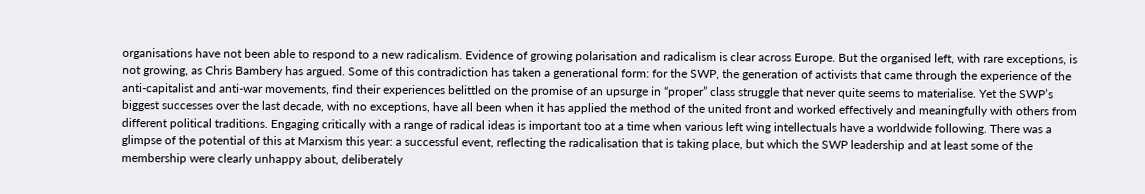organisations have not been able to respond to a new radicalism. Evidence of growing polarisation and radicalism is clear across Europe. But the organised left, with rare exceptions, is not growing, as Chris Bambery has argued. Some of this contradiction has taken a generational form: for the SWP, the generation of activists that came through the experience of the anti-capitalist and anti-war movements, find their experiences belittled on the promise of an upsurge in “proper” class struggle that never quite seems to materialise. Yet the SWP’s biggest successes over the last decade, with no exceptions, have all been when it has applied the method of the united front and worked effectively and meaningfully with others from different political traditions. Engaging critically with a range of radical ideas is important too at a time when various left wing intellectuals have a worldwide following. There was a glimpse of the potential of this at Marxism this year: a successful event, reflecting the radicalisation that is taking place, but which the SWP leadership and at least some of the membership were clearly unhappy about, deliberately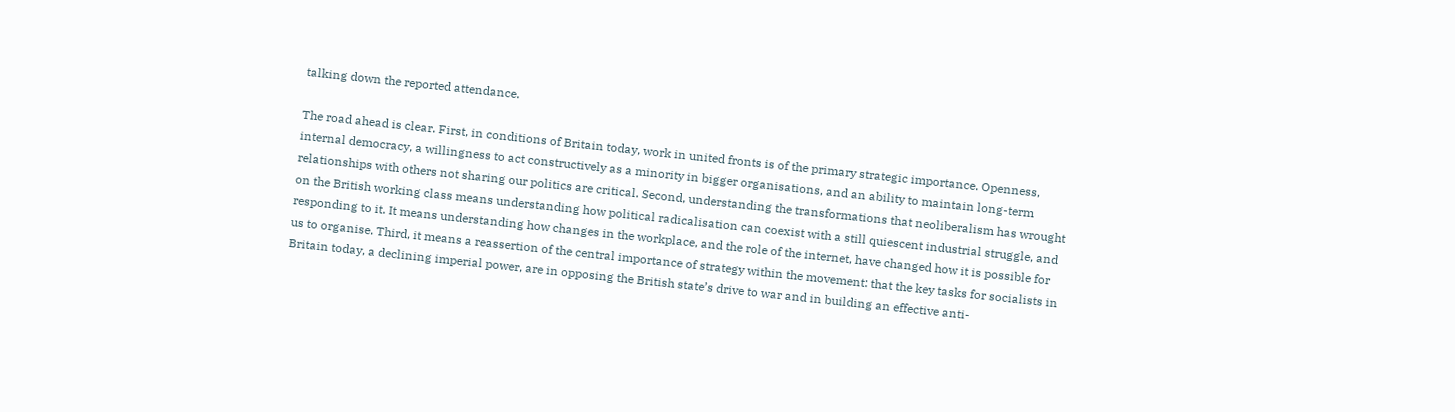talking down the reported attendance.

The road ahead is clear. First, in conditions of Britain today, work in united fronts is of the primary strategic importance. Openness, internal democracy, a willingness to act constructively as a minority in bigger organisations, and an ability to maintain long-term relationships with others not sharing our politics are critical. Second, understanding the transformations that neoliberalism has wrought on the British working class means understanding how political radicalisation can coexist with a still quiescent industrial struggle, and responding to it. It means understanding how changes in the workplace, and the role of the internet, have changed how it is possible for us to organise. Third, it means a reassertion of the central importance of strategy within the movement: that the key tasks for socialists in Britain today, a declining imperial power, are in opposing the British state’s drive to war and in building an effective anti-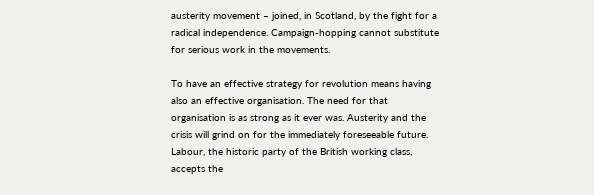austerity movement – joined, in Scotland, by the fight for a radical independence. Campaign-hopping cannot substitute for serious work in the movements.

To have an effective strategy for revolution means having also an effective organisation. The need for that organisation is as strong as it ever was. Austerity and the crisis will grind on for the immediately foreseeable future. Labour, the historic party of the British working class, accepts the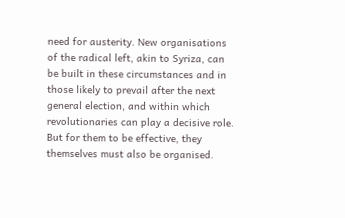need for austerity. New organisations of the radical left, akin to Syriza, can be built in these circumstances and in those likely to prevail after the next general election, and within which revolutionaries can play a decisive role. But for them to be effective, they themselves must also be organised.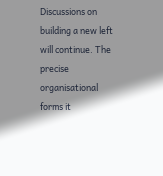Discussions on building a new left will continue. The precise organisational forms it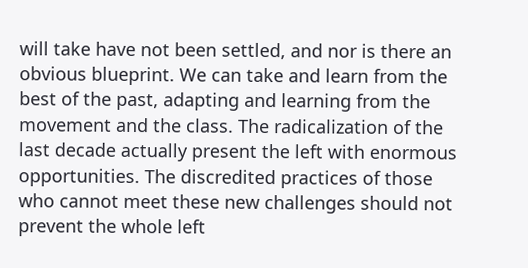will take have not been settled, and nor is there an obvious blueprint. We can take and learn from the best of the past, adapting and learning from the movement and the class. The radicalization of the last decade actually present the left with enormous opportunities. The discredited practices of those who cannot meet these new challenges should not prevent the whole left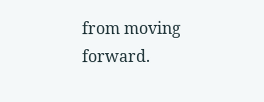from moving forward.